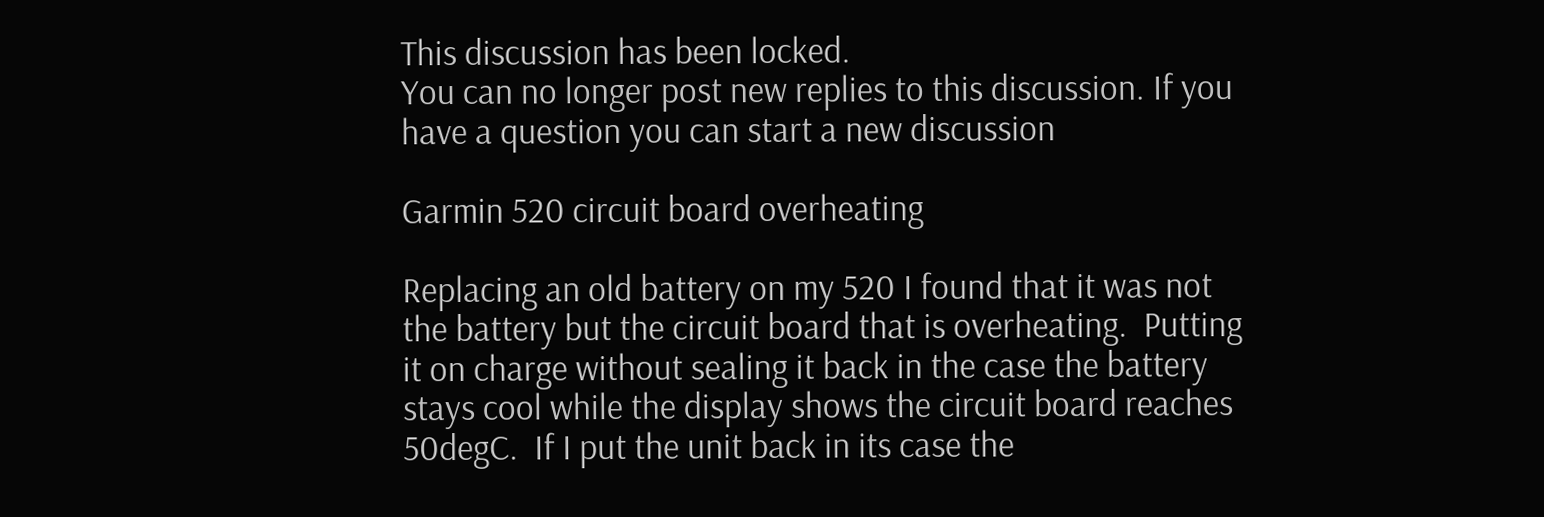This discussion has been locked.
You can no longer post new replies to this discussion. If you have a question you can start a new discussion

Garmin 520 circuit board overheating

Replacing an old battery on my 520 I found that it was not the battery but the circuit board that is overheating.  Putting it on charge without sealing it back in the case the battery stays cool while the display shows the circuit board reaches 50degC.  If I put the unit back in its case the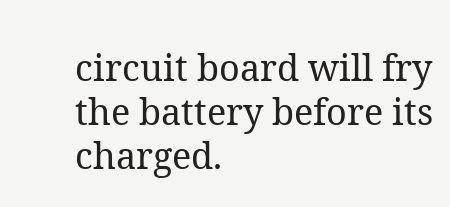circuit board will fry the battery before its charged.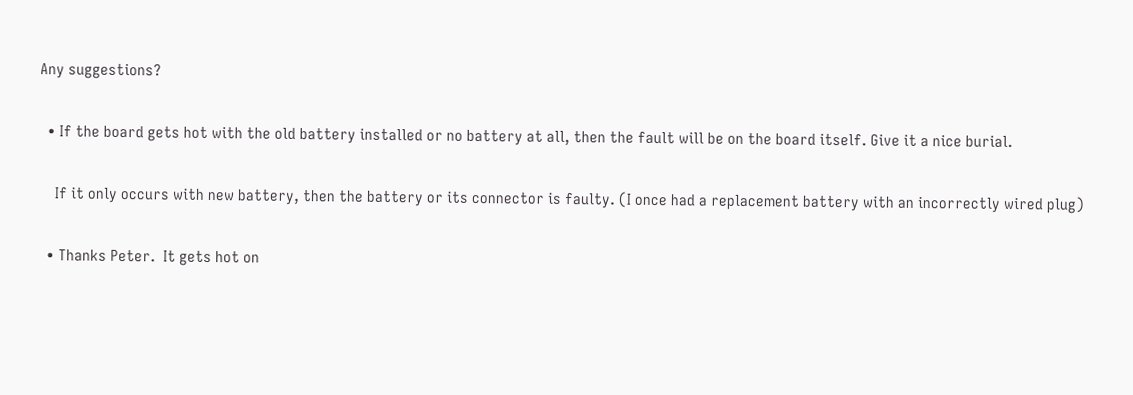Any suggestions?

  • If the board gets hot with the old battery installed or no battery at all, then the fault will be on the board itself. Give it a nice burial.

    If it only occurs with new battery, then the battery or its connector is faulty. (I once had a replacement battery with an incorrectly wired plug)

  • Thanks Peter.  It gets hot on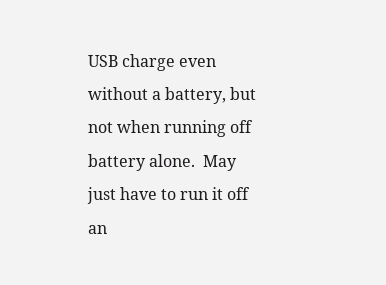USB charge even without a battery, but not when running off battery alone.  May just have to run it off an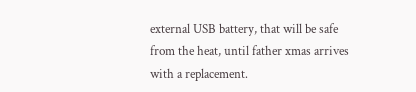external USB battery, that will be safe from the heat, until father xmas arrives with a replacement.